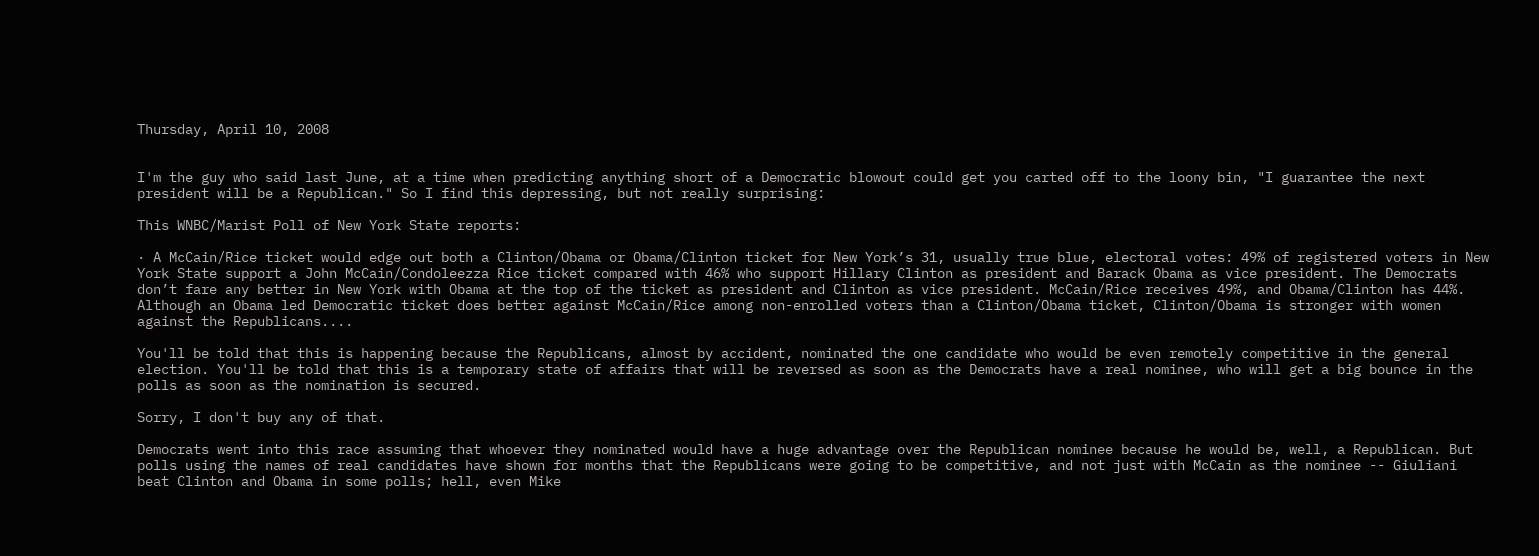Thursday, April 10, 2008


I'm the guy who said last June, at a time when predicting anything short of a Democratic blowout could get you carted off to the loony bin, "I guarantee the next president will be a Republican." So I find this depressing, but not really surprising:

This WNBC/Marist Poll of New York State reports:

· A McCain/Rice ticket would edge out both a Clinton/Obama or Obama/Clinton ticket for New York’s 31, usually true blue, electoral votes: 49% of registered voters in New York State support a John McCain/Condoleezza Rice ticket compared with 46% who support Hillary Clinton as president and Barack Obama as vice president. The Democrats don’t fare any better in New York with Obama at the top of the ticket as president and Clinton as vice president. McCain/Rice receives 49%, and Obama/Clinton has 44%. Although an Obama led Democratic ticket does better against McCain/Rice among non-enrolled voters than a Clinton/Obama ticket, Clinton/Obama is stronger with women against the Republicans....

You'll be told that this is happening because the Republicans, almost by accident, nominated the one candidate who would be even remotely competitive in the general election. You'll be told that this is a temporary state of affairs that will be reversed as soon as the Democrats have a real nominee, who will get a big bounce in the polls as soon as the nomination is secured.

Sorry, I don't buy any of that.

Democrats went into this race assuming that whoever they nominated would have a huge advantage over the Republican nominee because he would be, well, a Republican. But polls using the names of real candidates have shown for months that the Republicans were going to be competitive, and not just with McCain as the nominee -- Giuliani beat Clinton and Obama in some polls; hell, even Mike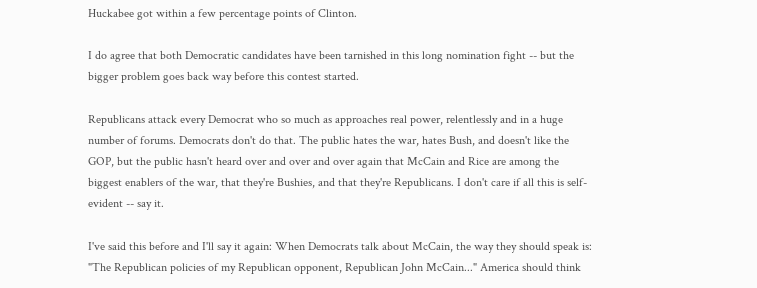Huckabee got within a few percentage points of Clinton.

I do agree that both Democratic candidates have been tarnished in this long nomination fight -- but the bigger problem goes back way before this contest started.

Republicans attack every Democrat who so much as approaches real power, relentlessly and in a huge number of forums. Democrats don't do that. The public hates the war, hates Bush, and doesn't like the GOP, but the public hasn't heard over and over and over again that McCain and Rice are among the biggest enablers of the war, that they're Bushies, and that they're Republicans. I don't care if all this is self-evident -- say it.

I've said this before and I'll say it again: When Democrats talk about McCain, the way they should speak is: "The Republican policies of my Republican opponent, Republican John McCain..." America should think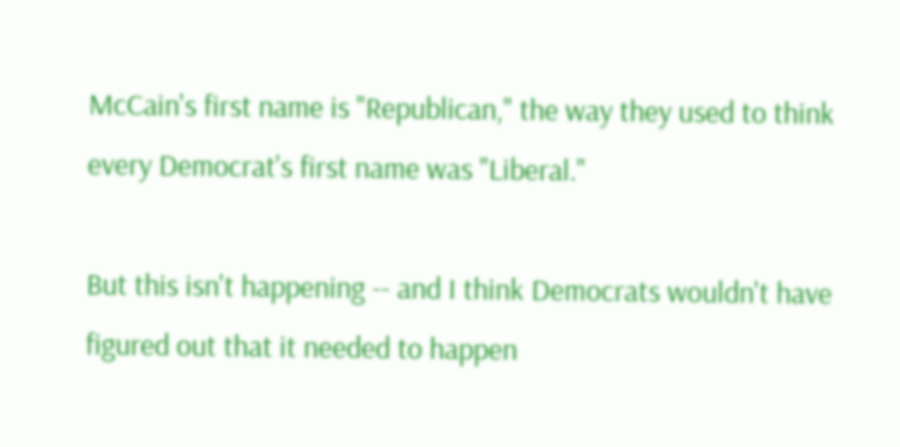McCain's first name is "Republican," the way they used to think every Democrat's first name was "Liberal."

But this isn't happening -- and I think Democrats wouldn't have figured out that it needed to happen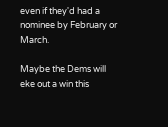even if they'd had a nominee by February or March.

Maybe the Dems will eke out a win this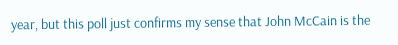year, but this poll just confirms my sense that John McCain is the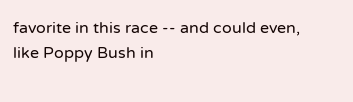favorite in this race -- and could even, like Poppy Bush in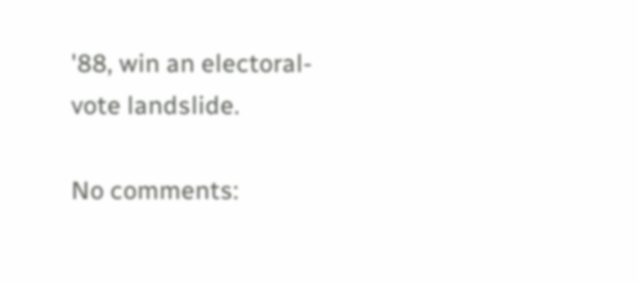'88, win an electoral-vote landslide.

No comments: